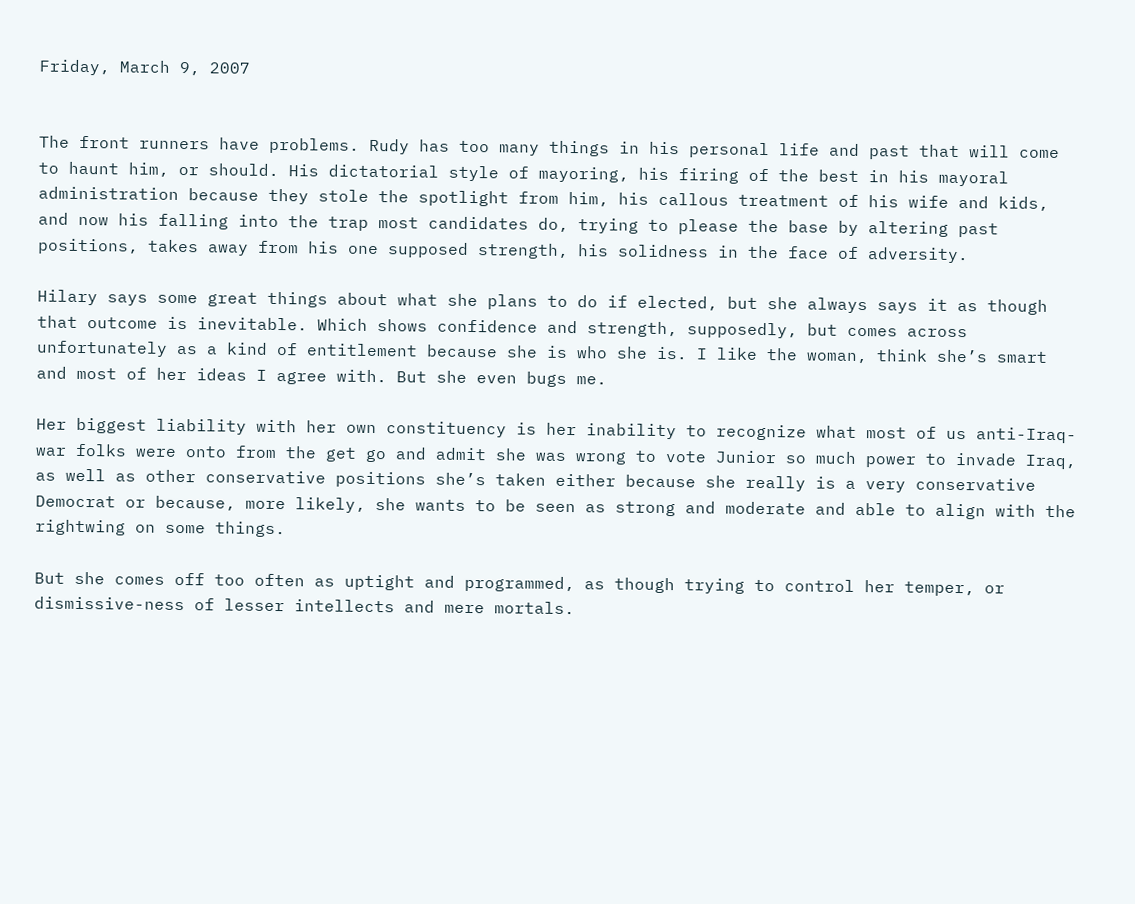Friday, March 9, 2007


The front runners have problems. Rudy has too many things in his personal life and past that will come to haunt him, or should. His dictatorial style of mayoring, his firing of the best in his mayoral administration because they stole the spotlight from him, his callous treatment of his wife and kids, and now his falling into the trap most candidates do, trying to please the base by altering past positions, takes away from his one supposed strength, his solidness in the face of adversity.

Hilary says some great things about what she plans to do if elected, but she always says it as though that outcome is inevitable. Which shows confidence and strength, supposedly, but comes across unfortunately as a kind of entitlement because she is who she is. I like the woman, think she’s smart and most of her ideas I agree with. But she even bugs me.

Her biggest liability with her own constituency is her inability to recognize what most of us anti-Iraq-war folks were onto from the get go and admit she was wrong to vote Junior so much power to invade Iraq, as well as other conservative positions she’s taken either because she really is a very conservative Democrat or because, more likely, she wants to be seen as strong and moderate and able to align with the rightwing on some things.

But she comes off too often as uptight and programmed, as though trying to control her temper, or dismissive-ness of lesser intellects and mere mortals.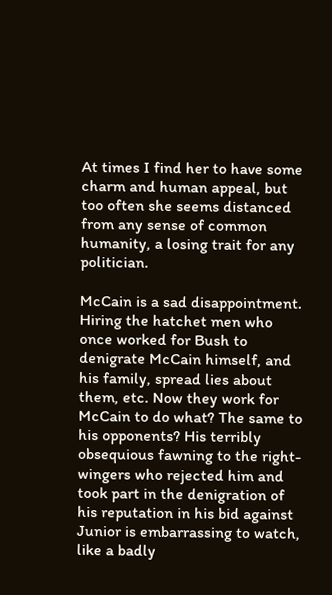At times I find her to have some charm and human appeal, but too often she seems distanced from any sense of common humanity, a losing trait for any politician.

McCain is a sad disappointment. Hiring the hatchet men who once worked for Bush to denigrate McCain himself, and his family, spread lies about them, etc. Now they work for McCain to do what? The same to his opponents? His terribly obsequious fawning to the right-wingers who rejected him and took part in the denigration of his reputation in his bid against Junior is embarrassing to watch, like a badly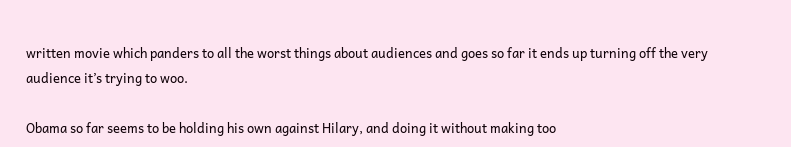written movie which panders to all the worst things about audiences and goes so far it ends up turning off the very audience it’s trying to woo.

Obama so far seems to be holding his own against Hilary, and doing it without making too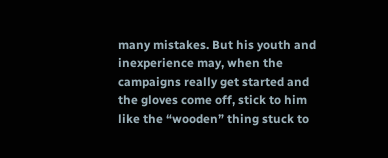many mistakes. But his youth and inexperience may, when the campaigns really get started and the gloves come off, stick to him like the “wooden” thing stuck to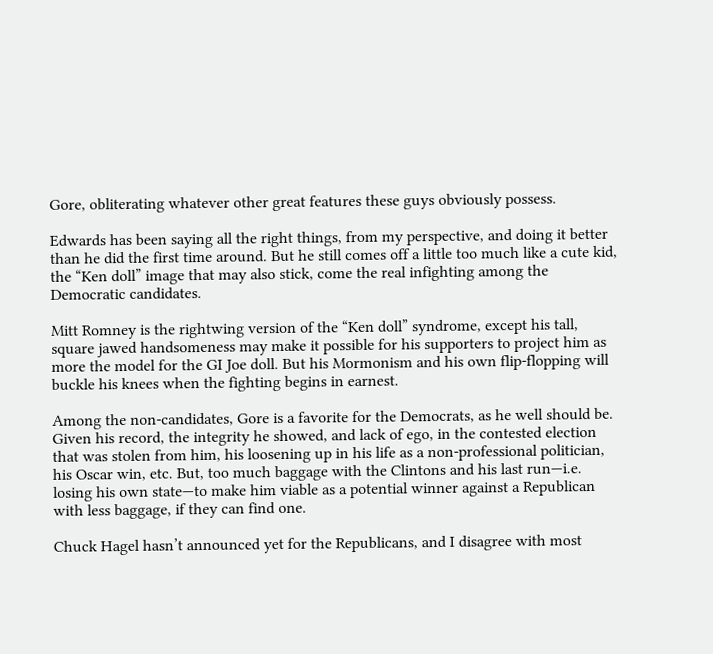Gore, obliterating whatever other great features these guys obviously possess.

Edwards has been saying all the right things, from my perspective, and doing it better than he did the first time around. But he still comes off a little too much like a cute kid, the “Ken doll” image that may also stick, come the real infighting among the Democratic candidates.

Mitt Romney is the rightwing version of the “Ken doll” syndrome, except his tall, square jawed handsomeness may make it possible for his supporters to project him as more the model for the GI Joe doll. But his Mormonism and his own flip-flopping will buckle his knees when the fighting begins in earnest.

Among the non-candidates, Gore is a favorite for the Democrats, as he well should be. Given his record, the integrity he showed, and lack of ego, in the contested election that was stolen from him, his loosening up in his life as a non-professional politician, his Oscar win, etc. But, too much baggage with the Clintons and his last run—i.e. losing his own state—to make him viable as a potential winner against a Republican with less baggage, if they can find one.

Chuck Hagel hasn’t announced yet for the Republicans, and I disagree with most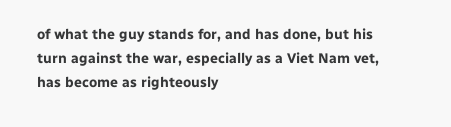of what the guy stands for, and has done, but his turn against the war, especially as a Viet Nam vet, has become as righteously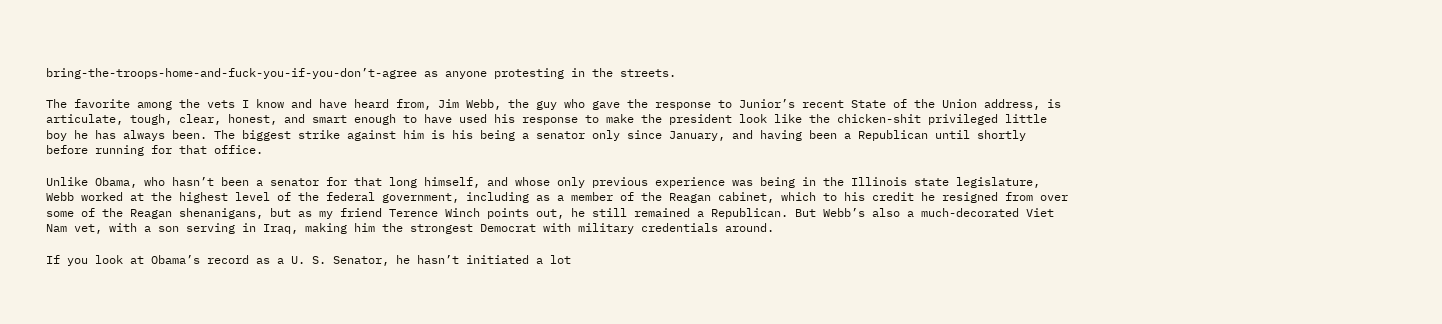bring-the-troops-home-and-fuck-you-if-you-don’t-agree as anyone protesting in the streets.

The favorite among the vets I know and have heard from, Jim Webb, the guy who gave the response to Junior’s recent State of the Union address, is articulate, tough, clear, honest, and smart enough to have used his response to make the president look like the chicken-shit privileged little boy he has always been. The biggest strike against him is his being a senator only since January, and having been a Republican until shortly before running for that office.

Unlike Obama, who hasn’t been a senator for that long himself, and whose only previous experience was being in the Illinois state legislature, Webb worked at the highest level of the federal government, including as a member of the Reagan cabinet, which to his credit he resigned from over some of the Reagan shenanigans, but as my friend Terence Winch points out, he still remained a Republican. But Webb’s also a much-decorated Viet Nam vet, with a son serving in Iraq, making him the strongest Democrat with military credentials around.

If you look at Obama’s record as a U. S. Senator, he hasn’t initiated a lot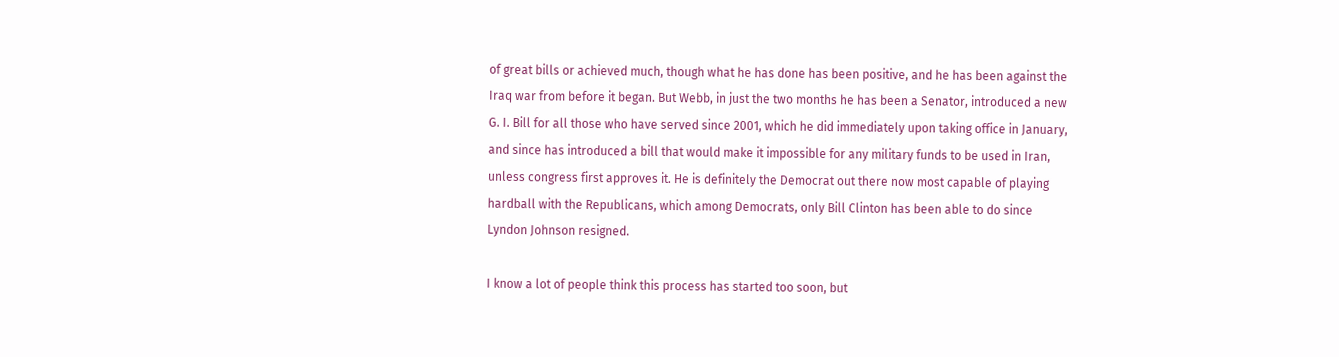of great bills or achieved much, though what he has done has been positive, and he has been against the Iraq war from before it began. But Webb, in just the two months he has been a Senator, introduced a new G. I. Bill for all those who have served since 2001, which he did immediately upon taking office in January, and since has introduced a bill that would make it impossible for any military funds to be used in Iran, unless congress first approves it. He is definitely the Democrat out there now most capable of playing hardball with the Republicans, which among Democrats, only Bill Clinton has been able to do since Lyndon Johnson resigned.

I know a lot of people think this process has started too soon, but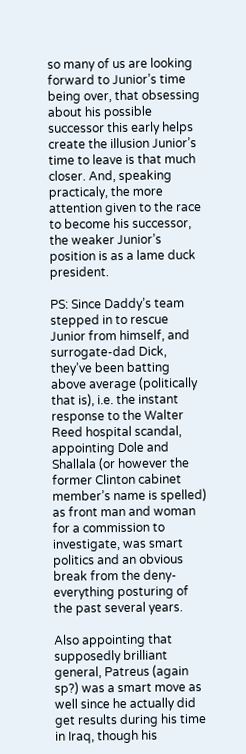so many of us are looking forward to Junior’s time being over, that obsessing about his possible successor this early helps create the illusion Junior’s time to leave is that much closer. And, speaking practicaly, the more attention given to the race to become his successor, the weaker Junior’s position is as a lame duck president.

PS: Since Daddy’s team stepped in to rescue Junior from himself, and surrogate-dad Dick, they’ve been batting above average (politically that is), i.e. the instant response to the Walter Reed hospital scandal, appointing Dole and Shallala (or however the former Clinton cabinet member’s name is spelled) as front man and woman for a commission to investigate, was smart politics and an obvious break from the deny-everything posturing of the past several years.

Also appointing that supposedly brilliant general, Patreus (again sp?) was a smart move as well since he actually did get results during his time in Iraq, though his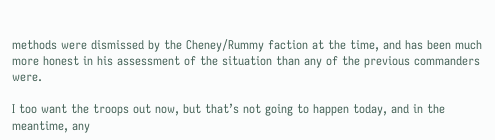methods were dismissed by the Cheney/Rummy faction at the time, and has been much more honest in his assessment of the situation than any of the previous commanders were.

I too want the troops out now, but that’s not going to happen today, and in the meantime, any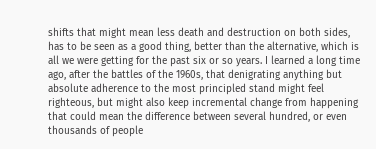shifts that might mean less death and destruction on both sides, has to be seen as a good thing, better than the alternative, which is all we were getting for the past six or so years. I learned a long time ago, after the battles of the 1960s, that denigrating anything but absolute adherence to the most principled stand might feel righteous, but might also keep incremental change from happening that could mean the difference between several hundred, or even thousands of people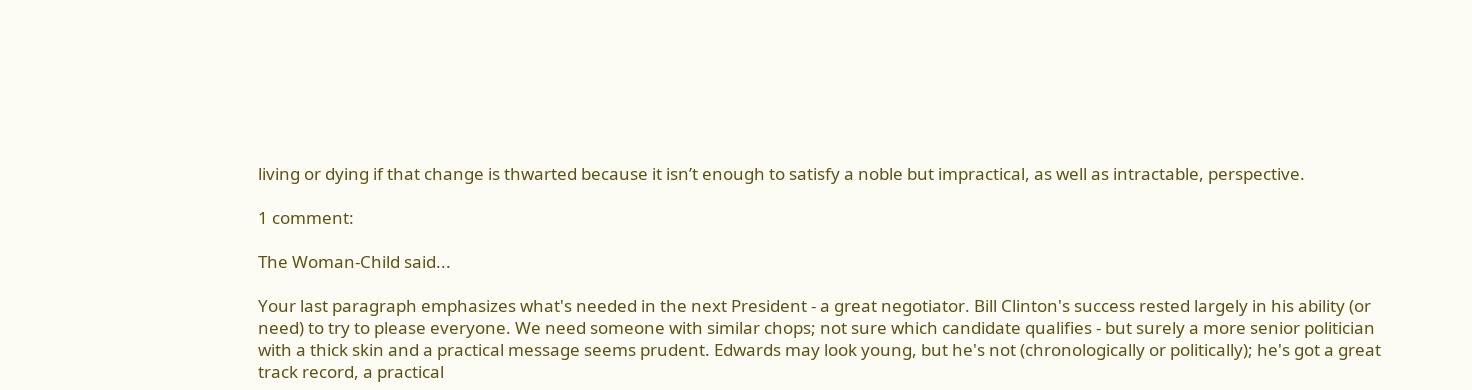living or dying if that change is thwarted because it isn’t enough to satisfy a noble but impractical, as well as intractable, perspective.

1 comment:

The Woman-Child said...

Your last paragraph emphasizes what's needed in the next President - a great negotiator. Bill Clinton's success rested largely in his ability (or need) to try to please everyone. We need someone with similar chops; not sure which candidate qualifies - but surely a more senior politician with a thick skin and a practical message seems prudent. Edwards may look young, but he's not (chronologically or politically); he's got a great track record, a practical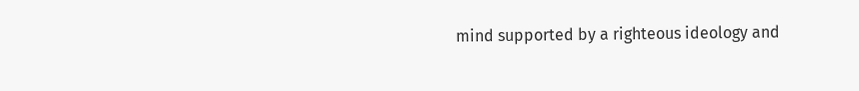mind supported by a righteous ideology and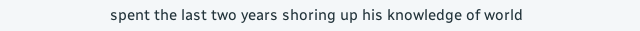spent the last two years shoring up his knowledge of world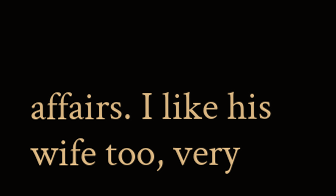affairs. I like his wife too, very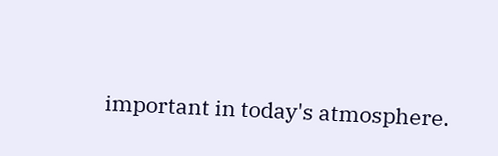important in today's atmosphere.